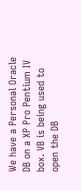We have a Personal Oracle DB on a XP Pro Pentium IV box. VB is being used to open the DB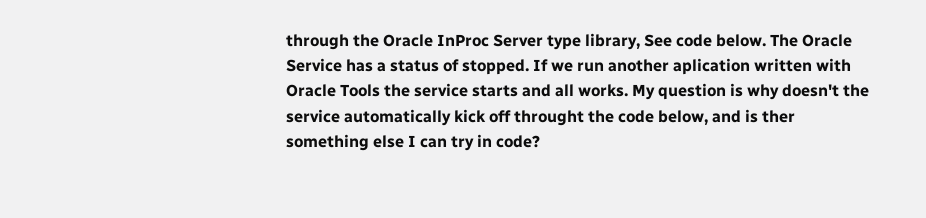through the Oracle InProc Server type library, See code below. The Oracle Service has a status of stopped. If we run another aplication written with Oracle Tools the service starts and all works. My question is why doesn't the service automatically kick off throught the code below, and is ther something else I can try in code?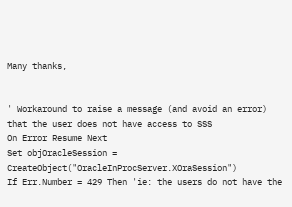Many thanks,


' Workaround to raise a message (and avoid an error) that the user does not have access to SSS
On Error Resume Next
Set objOracleSession = CreateObject("OracleInProcServer.XOraSession")
If Err.Number = 429 Then 'ie: the users do not have the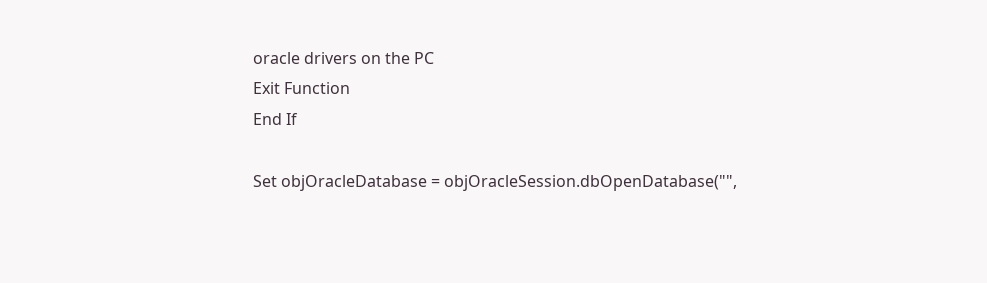oracle drivers on the PC
Exit Function
End If

Set objOracleDatabase = objOracleSession.dbOpenDatabase("",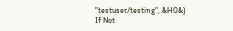"testuser/testing", &H0&)
If Not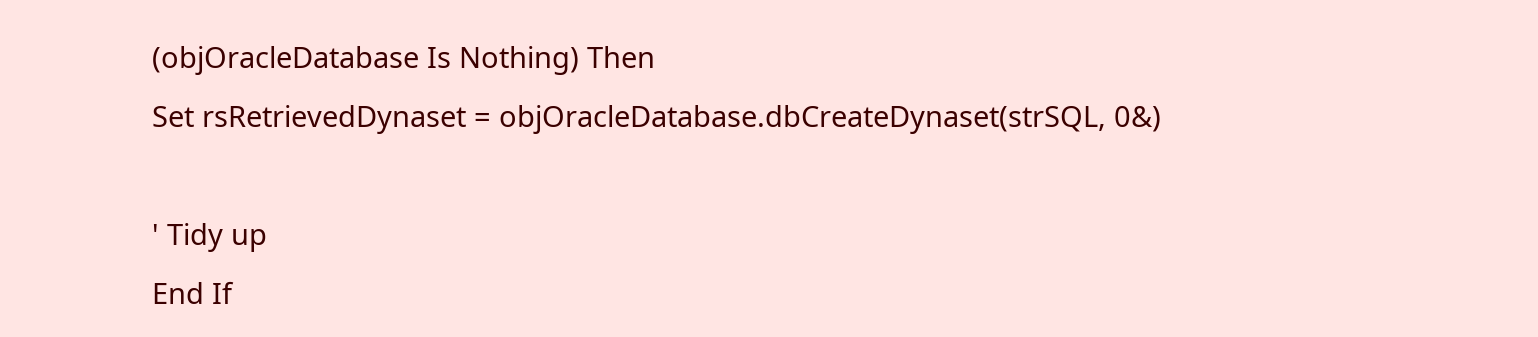(objOracleDatabase Is Nothing) Then
Set rsRetrievedDynaset = objOracleDatabase.dbCreateDynaset(strSQL, 0&)

' Tidy up
End If